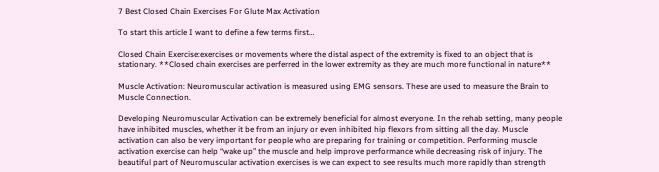7 Best Closed Chain Exercises For Glute Max Activation

To start this article I want to define a few terms first…

Closed Chain Exercise:exercises or movements where the distal aspect of the extremity is fixed to an object that is stationary. **Closed chain exercises are perferred in the lower extremity as they are much more functional in nature**

Muscle Activation: Neuromuscular activation is measured using EMG sensors. These are used to measure the Brain to Muscle Connection.

Developing Neuromuscular Activation can be extremely beneficial for almost everyone. In the rehab setting, many people have inhibited muscles, whether it be from an injury or even inhibited hip flexors from sitting all the day. Muscle activation can also be very important for people who are preparing for training or competition. Performing muscle activation exercise can help “wake up” the muscle and help improve performance while decreasing risk of injury. The beautiful part of Neuromuscular activation exercises is we can expect to see results much more rapidly than strength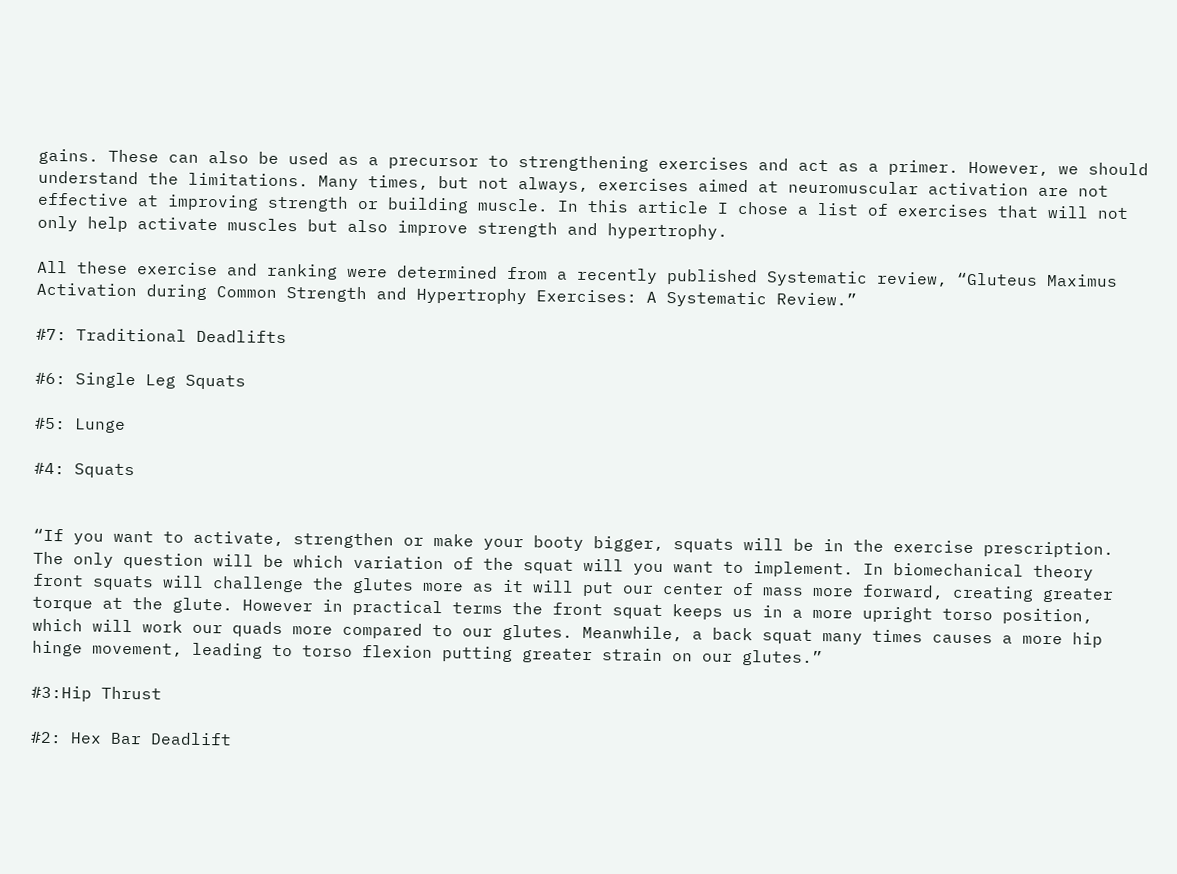gains. These can also be used as a precursor to strengthening exercises and act as a primer. However, we should understand the limitations. Many times, but not always, exercises aimed at neuromuscular activation are not effective at improving strength or building muscle. In this article I chose a list of exercises that will not only help activate muscles but also improve strength and hypertrophy.

All these exercise and ranking were determined from a recently published Systematic review, “Gluteus Maximus Activation during Common Strength and Hypertrophy Exercises: A Systematic Review.”

#7: Traditional Deadlifts

#6: Single Leg Squats

#5: Lunge

#4: Squats


“If you want to activate, strengthen or make your booty bigger, squats will be in the exercise prescription. The only question will be which variation of the squat will you want to implement. In biomechanical theory front squats will challenge the glutes more as it will put our center of mass more forward, creating greater torque at the glute. However in practical terms the front squat keeps us in a more upright torso position, which will work our quads more compared to our glutes. Meanwhile, a back squat many times causes a more hip hinge movement, leading to torso flexion putting greater strain on our glutes.”

#3:Hip Thrust

#2: Hex Bar Deadlift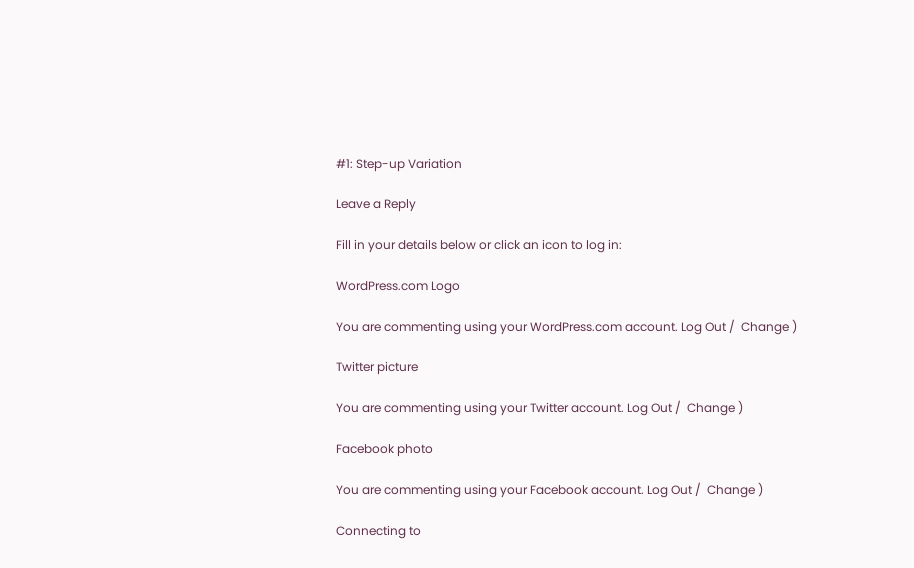#1: Step-up Variation

Leave a Reply

Fill in your details below or click an icon to log in:

WordPress.com Logo

You are commenting using your WordPress.com account. Log Out /  Change )

Twitter picture

You are commenting using your Twitter account. Log Out /  Change )

Facebook photo

You are commenting using your Facebook account. Log Out /  Change )

Connecting to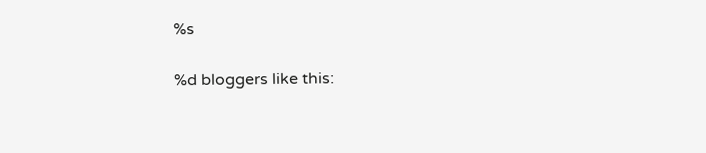%s

%d bloggers like this: